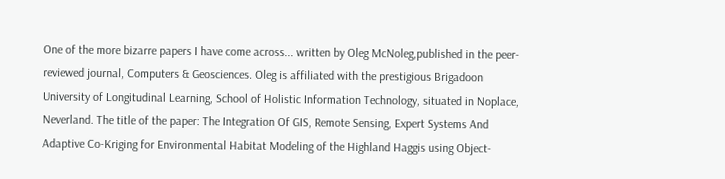One of the more bizarre papers I have come across... written by Oleg McNoleg,published in the peer-reviewed journal, Computers & Geosciences. Oleg is affiliated with the prestigious Brigadoon University of Longitudinal Learning, School of Holistic Information Technology, situated in Noplace, Neverland. The title of the paper: The Integration Of GIS, Remote Sensing, Expert Systems And Adaptive Co-Kriging for Environmental Habitat Modeling of the Highland Haggis using Object-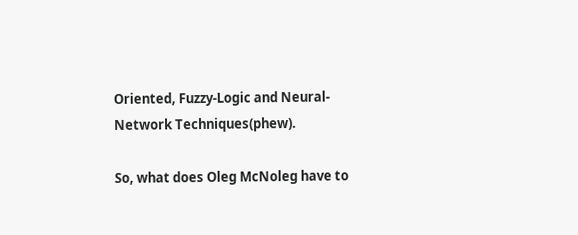Oriented, Fuzzy-Logic and Neural-Network Techniques(phew).

So, what does Oleg McNoleg have to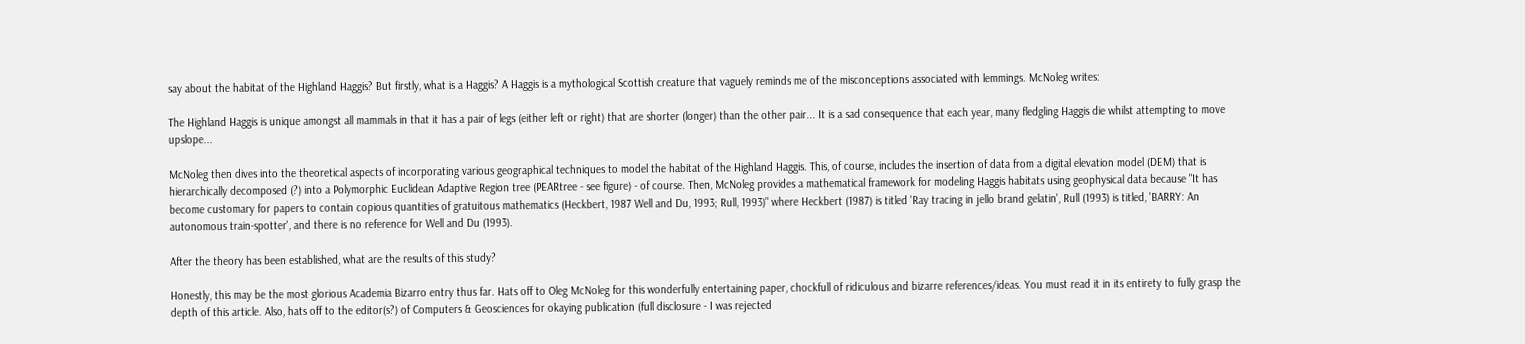say about the habitat of the Highland Haggis? But firstly, what is a Haggis? A Haggis is a mythological Scottish creature that vaguely reminds me of the misconceptions associated with lemmings. McNoleg writes:

The Highland Haggis is unique amongst all mammals in that it has a pair of legs (either left or right) that are shorter (longer) than the other pair... It is a sad consequence that each year, many fledgling Haggis die whilst attempting to move upslope...

McNoleg then dives into the theoretical aspects of incorporating various geographical techniques to model the habitat of the Highland Haggis. This, of course, includes the insertion of data from a digital elevation model (DEM) that is hierarchically decomposed (?) into a Polymorphic Euclidean Adaptive Region tree (PEARtree - see figure) - of course. Then, McNoleg provides a mathematical framework for modeling Haggis habitats using geophysical data because "It has become customary for papers to contain copious quantities of gratuitous mathematics (Heckbert, 1987 Well and Du, 1993; Rull, 1993)" where Heckbert (1987) is titled 'Ray tracing in jello brand gelatin', Rull (1993) is titled, 'BARRY: An autonomous train-spotter', and there is no reference for Well and Du (1993).

After the theory has been established, what are the results of this study?

Honestly, this may be the most glorious Academia Bizarro entry thus far. Hats off to Oleg McNoleg for this wonderfully entertaining paper, chockfull of ridiculous and bizarre references/ideas. You must read it in its entirety to fully grasp the depth of this article. Also, hats off to the editor(s?) of Computers & Geosciences for okaying publication (full disclosure - I was rejected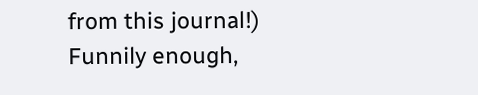from this journal!) Funnily enough,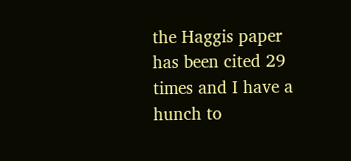the Haggis paper has been cited 29 times and I have a hunch to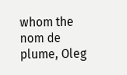whom the nom de plume, Oleg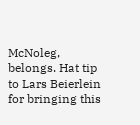McNoleg, belongs. Hat tip to Lars Beierlein for bringing this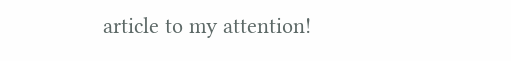article to my attention!